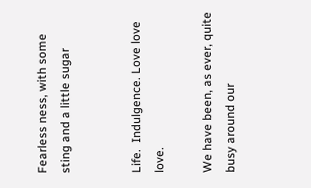Fearless ness, with some sting and a little sugar


Life.  Indulgence. Love love love.

We have been, as ever, quite busy around our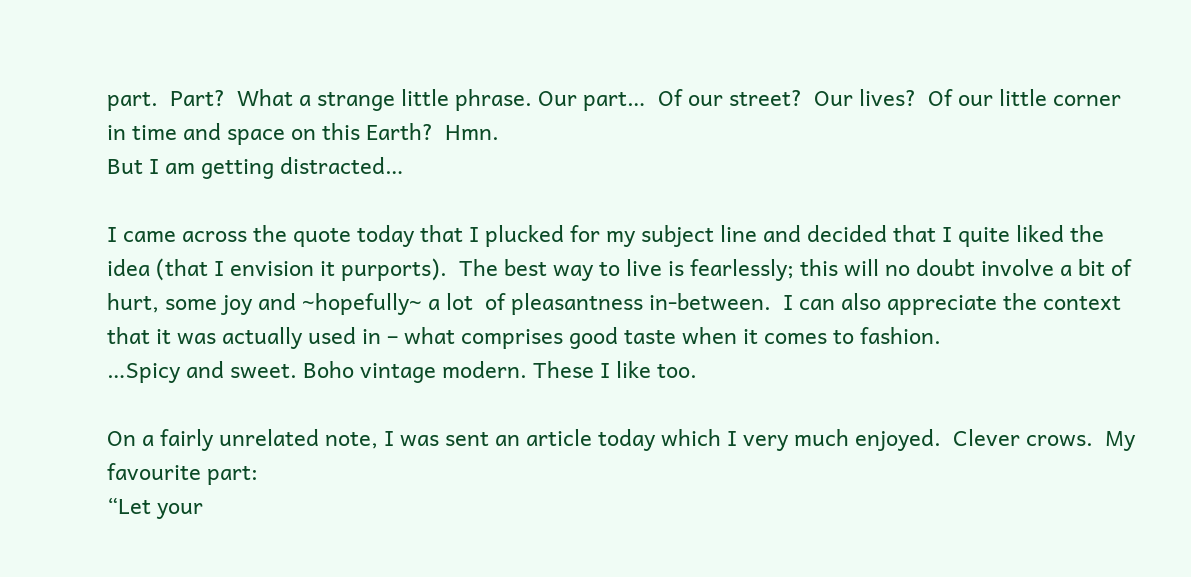part.  Part?  What a strange little phrase. Our part…  Of our street?  Our lives?  Of our little corner in time and space on this Earth?  Hmn.
But I am getting distracted…

I came across the quote today that I plucked for my subject line and decided that I quite liked the idea (that I envision it purports).  The best way to live is fearlessly; this will no doubt involve a bit of hurt, some joy and ~hopefully~ a lot  of pleasantness in-between.  I can also appreciate the context that it was actually used in – what comprises good taste when it comes to fashion.
…Spicy and sweet. Boho vintage modern. These I like too.

On a fairly unrelated note, I was sent an article today which I very much enjoyed.  Clever crows.  My favourite part:
“Let your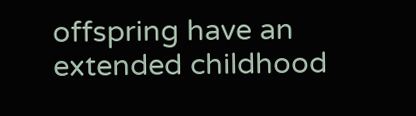offspring have an extended childhood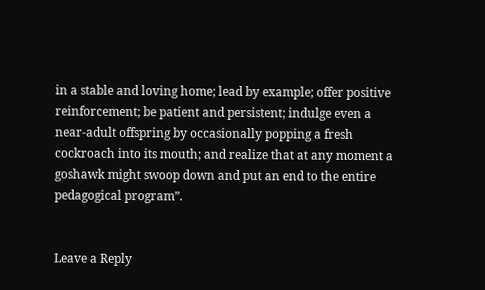in a stable and loving home; lead by example; offer positive reinforcement; be patient and persistent; indulge even a near-adult offspring by occasionally popping a fresh cockroach into its mouth; and realize that at any moment a goshawk might swoop down and put an end to the entire pedagogical program”.


Leave a Reply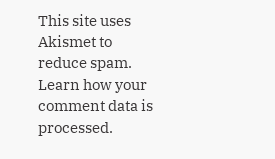This site uses Akismet to reduce spam. Learn how your comment data is processed.